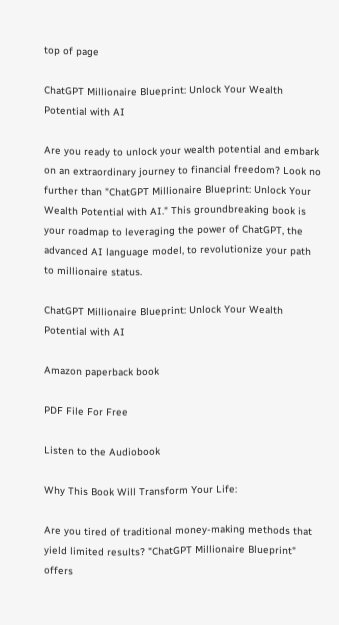top of page

ChatGPT Millionaire Blueprint: Unlock Your Wealth Potential with AI

Are you ready to unlock your wealth potential and embark on an extraordinary journey to financial freedom? Look no further than "ChatGPT Millionaire Blueprint: Unlock Your Wealth Potential with AI." This groundbreaking book is your roadmap to leveraging the power of ChatGPT, the advanced AI language model, to revolutionize your path to millionaire status.

ChatGPT Millionaire Blueprint: Unlock Your Wealth Potential with AI

Amazon paperback book

PDF File For Free

Listen to the Audiobook

Why This Book Will Transform Your Life:

Are you tired of traditional money-making methods that yield limited results? "ChatGPT Millionaire Blueprint" offers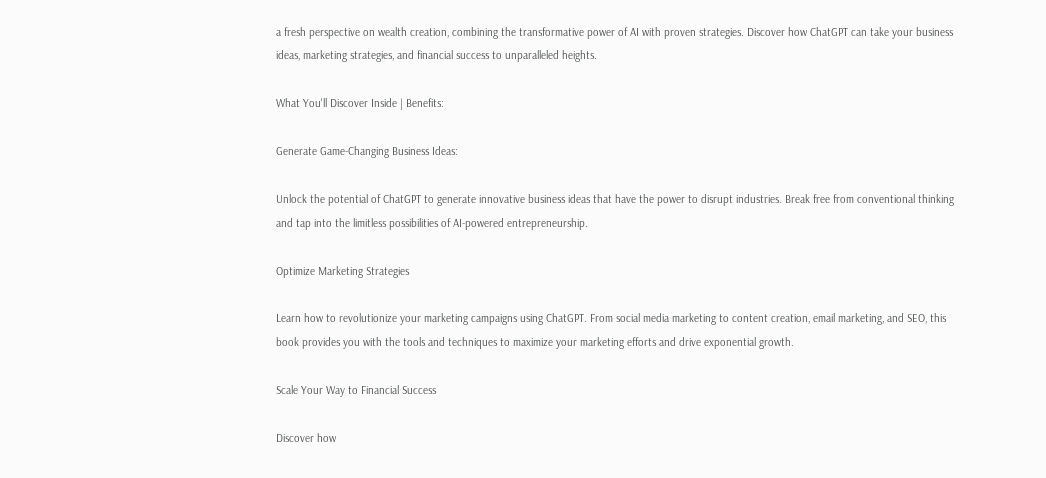a fresh perspective on wealth creation, combining the transformative power of AI with proven strategies. Discover how ChatGPT can take your business ideas, marketing strategies, and financial success to unparalleled heights.

What You'll Discover Inside | Benefits:

Generate Game-Changing Business Ideas:

Unlock the potential of ChatGPT to generate innovative business ideas that have the power to disrupt industries. Break free from conventional thinking and tap into the limitless possibilities of AI-powered entrepreneurship.

Optimize Marketing Strategies

Learn how to revolutionize your marketing campaigns using ChatGPT. From social media marketing to content creation, email marketing, and SEO, this book provides you with the tools and techniques to maximize your marketing efforts and drive exponential growth.

Scale Your Way to Financial Success

Discover how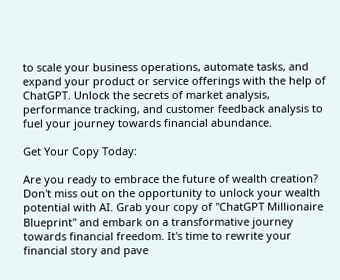to scale your business operations, automate tasks, and expand your product or service offerings with the help of ChatGPT. Unlock the secrets of market analysis, performance tracking, and customer feedback analysis to fuel your journey towards financial abundance.

Get Your Copy Today:

Are you ready to embrace the future of wealth creation? Don't miss out on the opportunity to unlock your wealth potential with AI. Grab your copy of "ChatGPT Millionaire Blueprint" and embark on a transformative journey towards financial freedom. It's time to rewrite your financial story and pave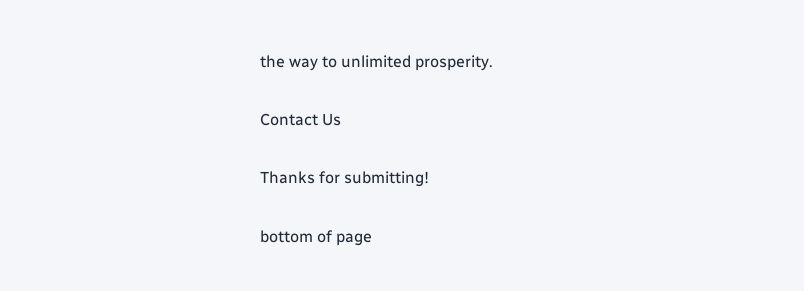the way to unlimited prosperity.

Contact Us

Thanks for submitting!

bottom of page